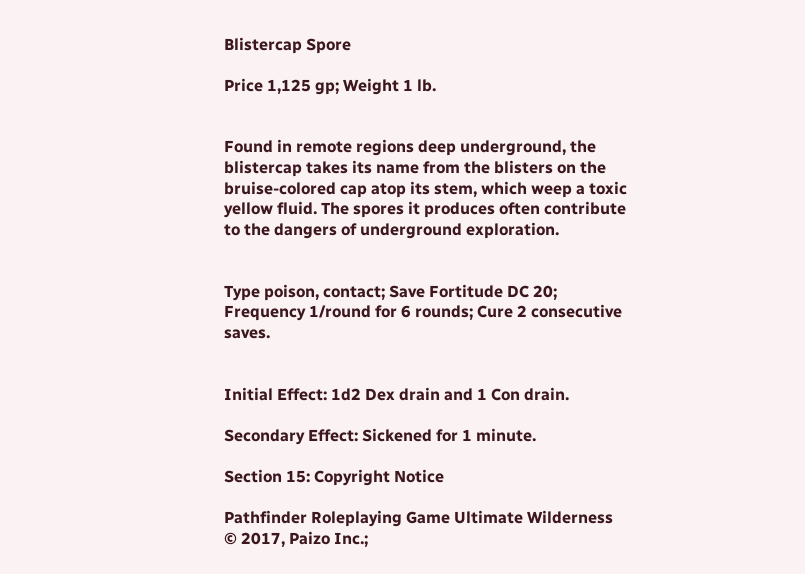Blistercap Spore

Price 1,125 gp; Weight 1 lb.


Found in remote regions deep underground, the blistercap takes its name from the blisters on the bruise-colored cap atop its stem, which weep a toxic yellow fluid. The spores it produces often contribute to the dangers of underground exploration.


Type poison, contact; Save Fortitude DC 20; Frequency 1/round for 6 rounds; Cure 2 consecutive saves.


Initial Effect: 1d2 Dex drain and 1 Con drain.

Secondary Effect: Sickened for 1 minute.

Section 15: Copyright Notice

Pathfinder Roleplaying Game Ultimate Wilderness © 2017, Paizo Inc.;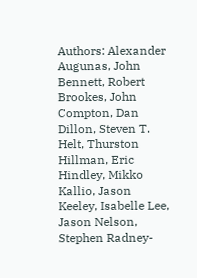Authors: Alexander Augunas, John Bennett, Robert Brookes, John Compton, Dan Dillon, Steven T. Helt, Thurston Hillman, Eric Hindley, Mikko Kallio, Jason Keeley, Isabelle Lee, Jason Nelson, Stephen Radney-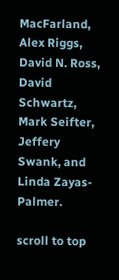MacFarland, Alex Riggs, David N. Ross, David Schwartz, Mark Seifter, Jeffery Swank, and Linda Zayas-Palmer.

scroll to top